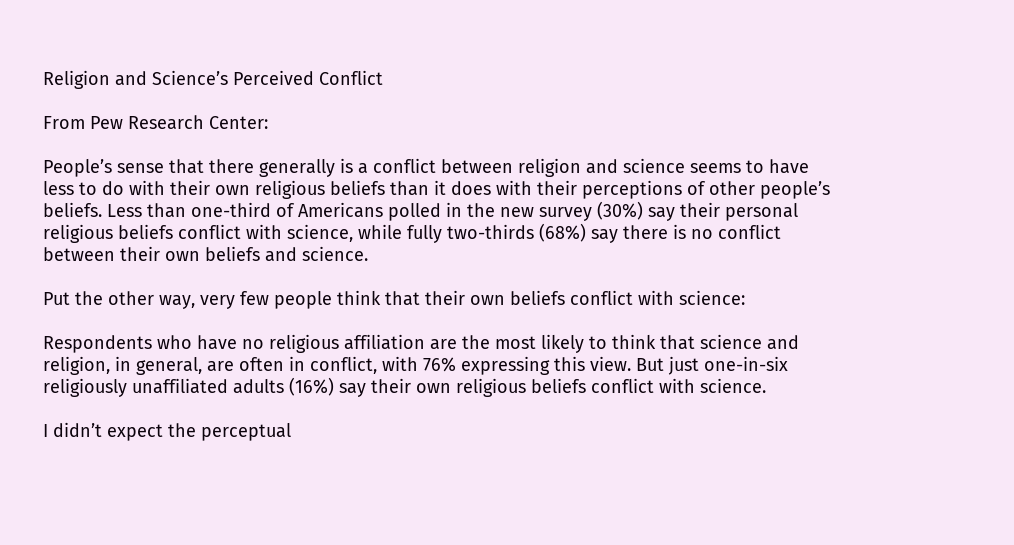Religion and Science’s Perceived Conflict

From Pew Research Center:

People’s sense that there generally is a conflict between religion and science seems to have less to do with their own religious beliefs than it does with their perceptions of other people’s beliefs. Less than one-third of Americans polled in the new survey (30%) say their personal religious beliefs conflict with science, while fully two-thirds (68%) say there is no conflict between their own beliefs and science.

Put the other way, very few people think that their own beliefs conflict with science:

Respondents who have no religious affiliation are the most likely to think that science and religion, in general, are often in conflict, with 76% expressing this view. But just one-in-six religiously unaffiliated adults (16%) say their own religious beliefs conflict with science.

I didn’t expect the perceptual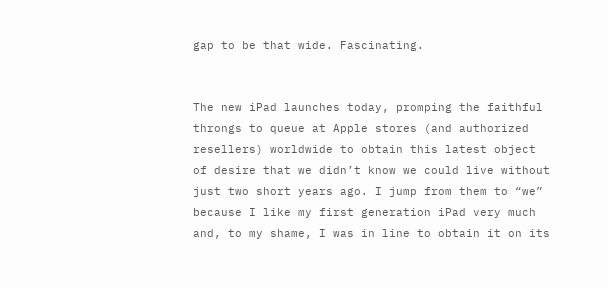gap to be that wide. Fascinating.


The new iPad launches today, promping the faithful throngs to queue at Apple stores (and authorized resellers) worldwide to obtain this latest object of desire that we didn’t know we could live without just two short years ago. I jump from them to “we” because I like my first generation iPad very much and, to my shame, I was in line to obtain it on its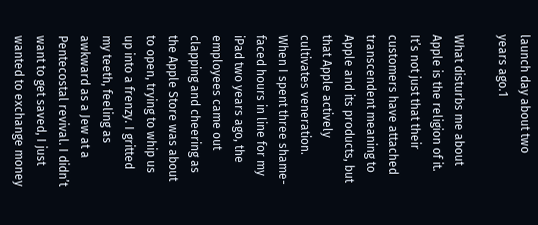launch day about two years ago.1

What disturbs me about Apple is the religion of it. It’s not just that their customers have attached transcendent meaning to Apple and its products, but that Apple actively cultivates veneration. When I spent three shame-faced hours in line for my iPad two years ago, the employees came out clapping and cheering as the Apple Store was about to open, trying to whip us up into a frenzy. I gritted my teeth, feeling as awkward as a Jew at a Pentecostal revival. I didn’t want to get saved, I just wanted to exchange money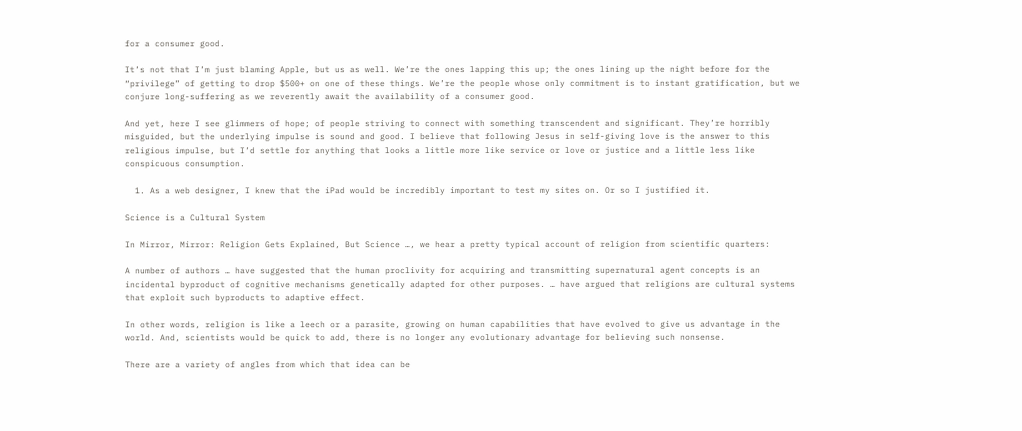for a consumer good.

It’s not that I’m just blaming Apple, but us as well. We’re the ones lapping this up; the ones lining up the night before for the “privilege” of getting to drop $500+ on one of these things. We’re the people whose only commitment is to instant gratification, but we conjure long-suffering as we reverently await the availability of a consumer good.

And yet, here I see glimmers of hope; of people striving to connect with something transcendent and significant. They’re horribly misguided, but the underlying impulse is sound and good. I believe that following Jesus in self-giving love is the answer to this religious impulse, but I’d settle for anything that looks a little more like service or love or justice and a little less like conspicuous consumption.

  1. As a web designer, I knew that the iPad would be incredibly important to test my sites on. Or so I justified it.

Science is a Cultural System

In Mirror, Mirror: Religion Gets Explained, But Science …, we hear a pretty typical account of religion from scientific quarters:

A number of authors … have suggested that the human proclivity for acquiring and transmitting supernatural agent concepts is an incidental byproduct of cognitive mechanisms genetically adapted for other purposes. … have argued that religions are cultural systems that exploit such byproducts to adaptive effect.

In other words, religion is like a leech or a parasite, growing on human capabilities that have evolved to give us advantage in the world. And, scientists would be quick to add, there is no longer any evolutionary advantage for believing such nonsense.

There are a variety of angles from which that idea can be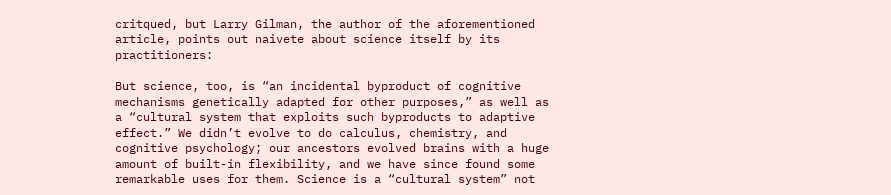critqued, but Larry Gilman, the author of the aforementioned article, points out naivete about science itself by its practitioners:

But science, too, is “an incidental byproduct of cognitive mechanisms genetically adapted for other purposes,” as well as a “cultural system that exploits such byproducts to adaptive effect.” We didn’t evolve to do calculus, chemistry, and cognitive psychology; our ancestors evolved brains with a huge amount of built-in flexibility, and we have since found some remarkable uses for them. Science is a “cultural system” not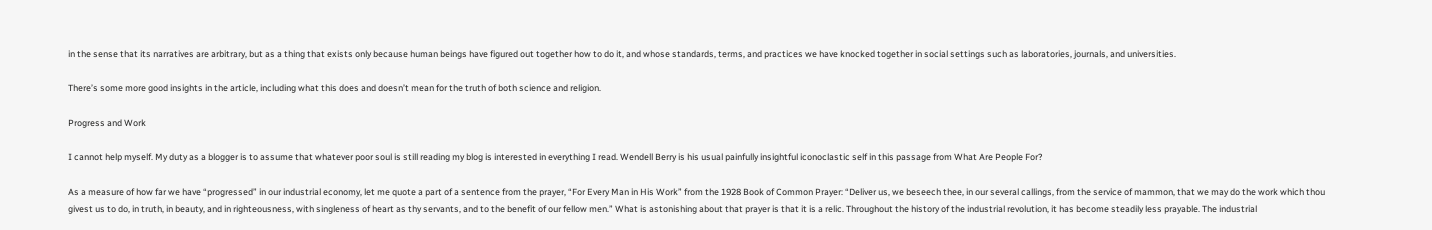in the sense that its narratives are arbitrary, but as a thing that exists only because human beings have figured out together how to do it, and whose standards, terms, and practices we have knocked together in social settings such as laboratories, journals, and universities.

There’s some more good insights in the article, including what this does and doesn’t mean for the truth of both science and religion.

Progress and Work

I cannot help myself. My duty as a blogger is to assume that whatever poor soul is still reading my blog is interested in everything I read. Wendell Berry is his usual painfully insightful iconoclastic self in this passage from What Are People For?

As a measure of how far we have “progressed” in our industrial economy, let me quote a part of a sentence from the prayer, “For Every Man in His Work” from the 1928 Book of Common Prayer: “Deliver us, we beseech thee, in our several callings, from the service of mammon, that we may do the work which thou givest us to do, in truth, in beauty, and in righteousness, with singleness of heart as thy servants, and to the benefit of our fellow men.” What is astonishing about that prayer is that it is a relic. Throughout the history of the industrial revolution, it has become steadily less prayable. The industrial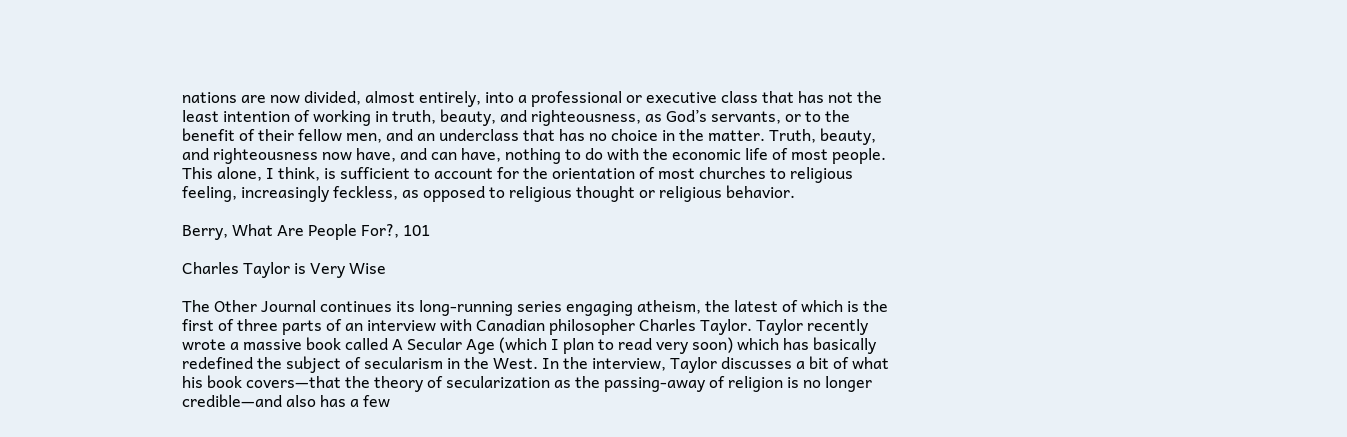nations are now divided, almost entirely, into a professional or executive class that has not the least intention of working in truth, beauty, and righteousness, as God’s servants, or to the benefit of their fellow men, and an underclass that has no choice in the matter. Truth, beauty, and righteousness now have, and can have, nothing to do with the economic life of most people. This alone, I think, is sufficient to account for the orientation of most churches to religious feeling, increasingly feckless, as opposed to religious thought or religious behavior.

Berry, What Are People For?, 101

Charles Taylor is Very Wise

The Other Journal continues its long-running series engaging atheism, the latest of which is the first of three parts of an interview with Canadian philosopher Charles Taylor. Taylor recently wrote a massive book called A Secular Age (which I plan to read very soon) which has basically redefined the subject of secularism in the West. In the interview, Taylor discusses a bit of what his book covers—that the theory of secularization as the passing-away of religion is no longer credible—and also has a few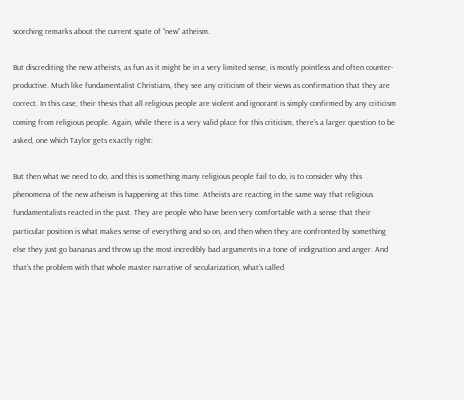scorching remarks about the current spate of “new” atheism.

But discrediting the new atheists, as fun as it might be in a very limited sense, is mostly pointless and often counter-productive. Much like fundamentalist Christians, they see any criticism of their views as confirmation that they are correct. In this case, their thesis that all religious people are violent and ignorant is simply confirmed by any criticism coming from religious people. Again, while there is a very valid place for this criticism, there’s a larger question to be asked, one which Taylor gets exactly right:

But then what we need to do, and this is something many religious people fail to do, is to consider why this phenomena of the new atheism is happening at this time. Atheists are reacting in the same way that religious fundamentalists reacted in the past. They are people who have been very comfortable with a sense that their particular position is what makes sense of everything and so on, and then when they are confronted by something else they just go bananas and throw up the most incredibly bad arguments in a tone of indignation and anger. And that’s the problem with that whole master narrative of secularization, what’s called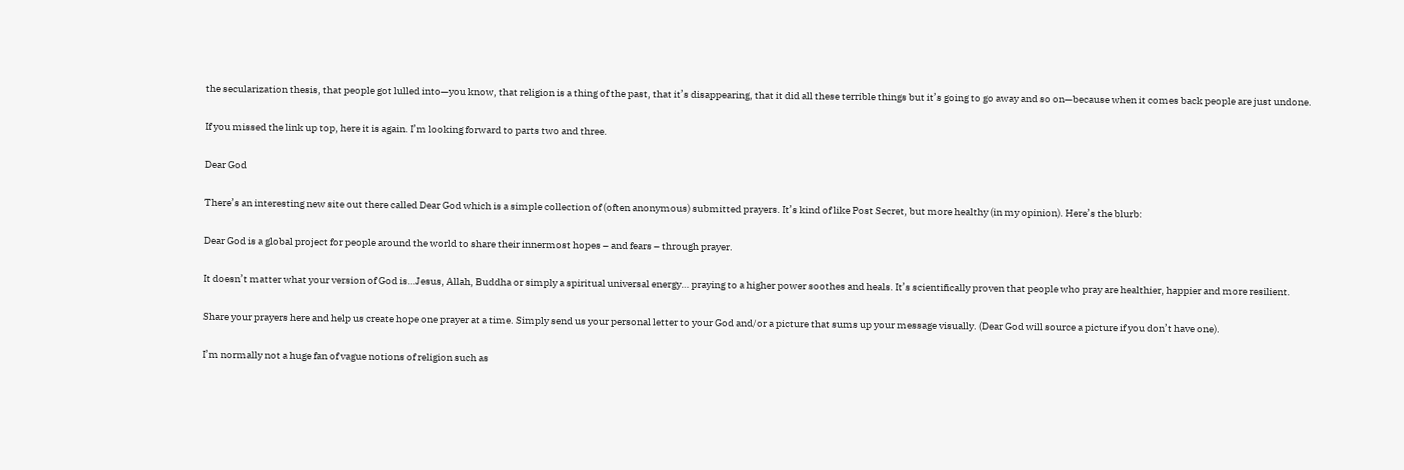the secularization thesis, that people got lulled into—you know, that religion is a thing of the past, that it’s disappearing, that it did all these terrible things but it’s going to go away and so on—because when it comes back people are just undone.

If you missed the link up top, here it is again. I’m looking forward to parts two and three.

Dear God

There’s an interesting new site out there called Dear God which is a simple collection of (often anonymous) submitted prayers. It’s kind of like Post Secret, but more healthy (in my opinion). Here’s the blurb:

Dear God is a global project for people around the world to share their innermost hopes – and fears – through prayer.

It doesn’t matter what your version of God is…Jesus, Allah, Buddha or simply a spiritual universal energy… praying to a higher power soothes and heals. It’s scientifically proven that people who pray are healthier, happier and more resilient.

Share your prayers here and help us create hope one prayer at a time. Simply send us your personal letter to your God and/or a picture that sums up your message visually. (Dear God will source a picture if you don’t have one).

I’m normally not a huge fan of vague notions of religion such as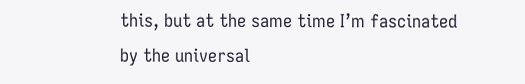this, but at the same time I’m fascinated by the universal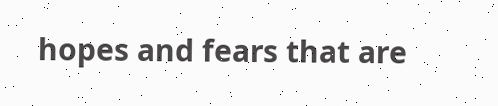hopes and fears that are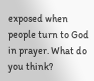exposed when people turn to God in prayer. What do you think?